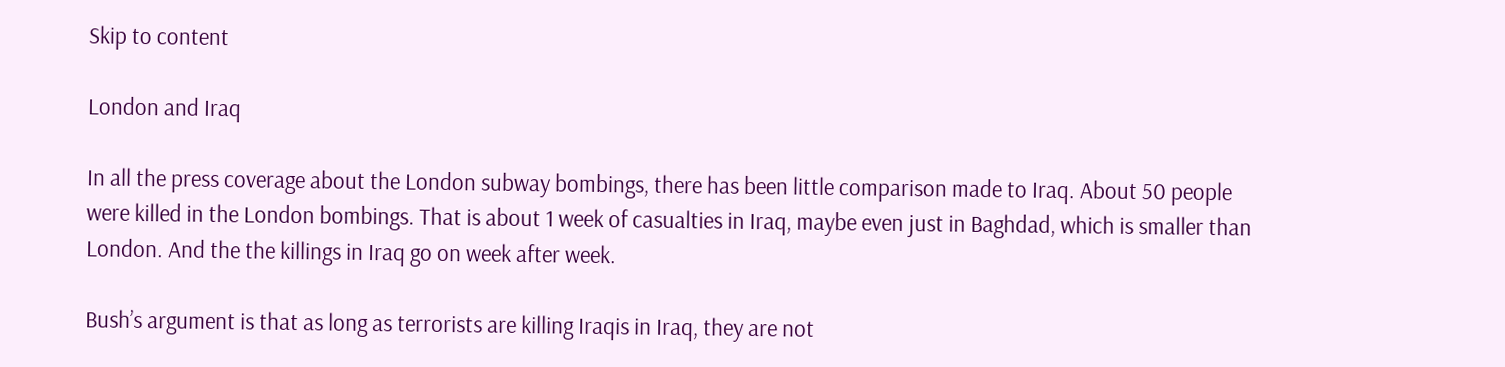Skip to content

London and Iraq

In all the press coverage about the London subway bombings, there has been little comparison made to Iraq. About 50 people were killed in the London bombings. That is about 1 week of casualties in Iraq, maybe even just in Baghdad, which is smaller than London. And the the killings in Iraq go on week after week.

Bush’s argument is that as long as terrorists are killing Iraqis in Iraq, they are not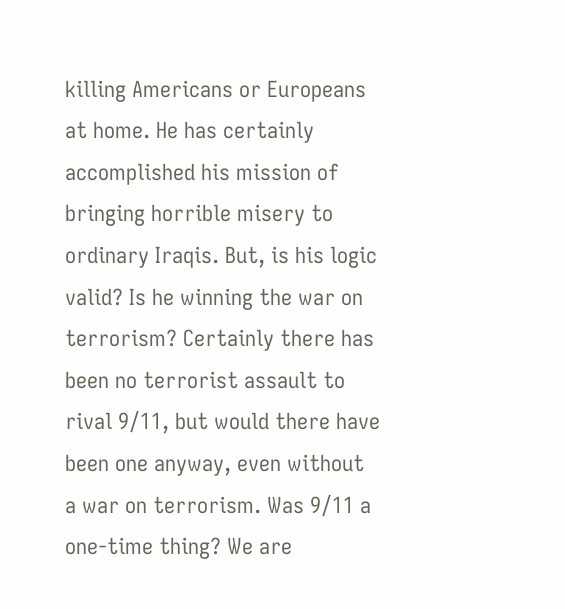killing Americans or Europeans at home. He has certainly accomplished his mission of bringing horrible misery to ordinary Iraqis. But, is his logic valid? Is he winning the war on terrorism? Certainly there has been no terrorist assault to rival 9/11, but would there have been one anyway, even without a war on terrorism. Was 9/11 a one-time thing? We are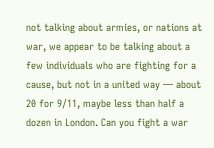not talking about armies, or nations at war, we appear to be talking about a few individuals who are fighting for a cause, but not in a united way — about 20 for 9/11, maybe less than half a dozen in London. Can you fight a war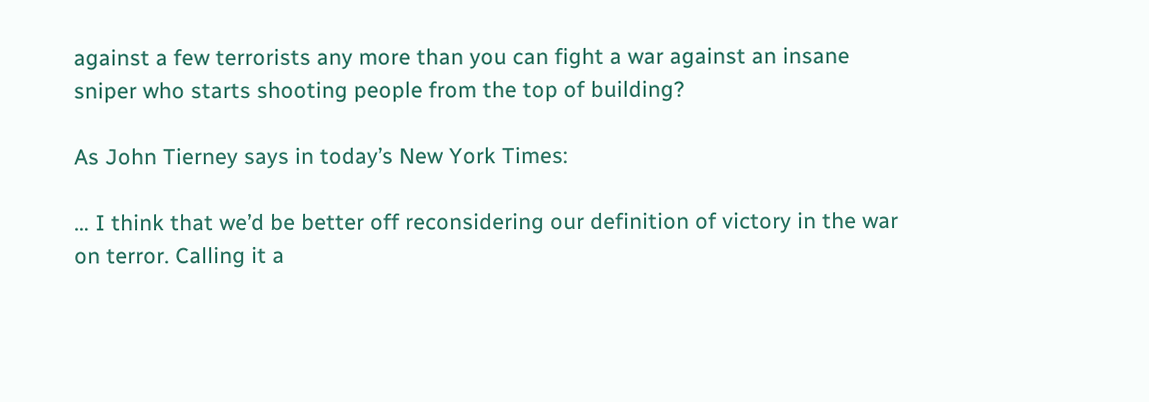against a few terrorists any more than you can fight a war against an insane sniper who starts shooting people from the top of building?

As John Tierney says in today’s New York Times:

… I think that we’d be better off reconsidering our definition of victory in the war on terror. Calling it a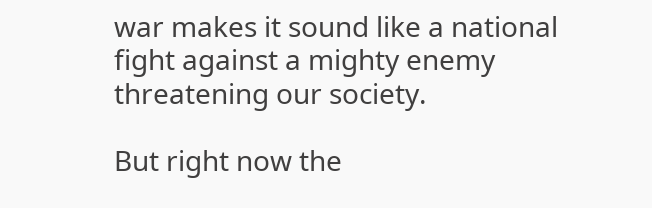war makes it sound like a national fight against a mighty enemy threatening our society.

But right now the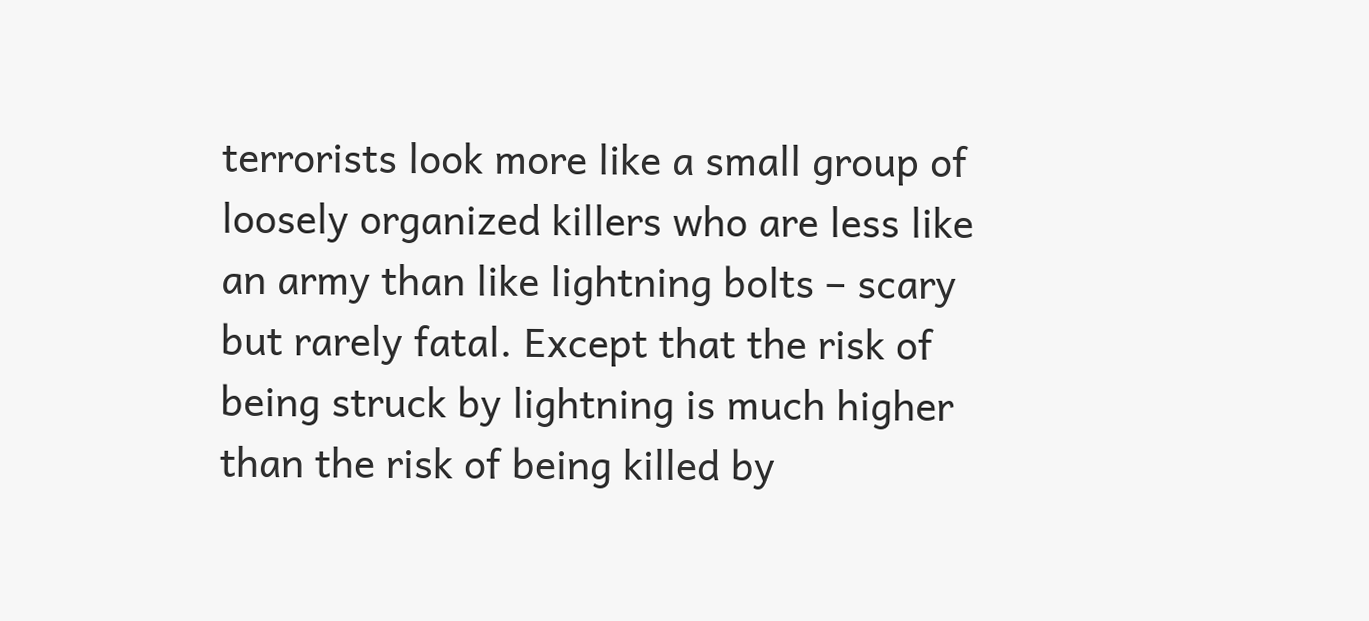terrorists look more like a small group of loosely organized killers who are less like an army than like lightning bolts – scary but rarely fatal. Except that the risk of being struck by lightning is much higher than the risk of being killed by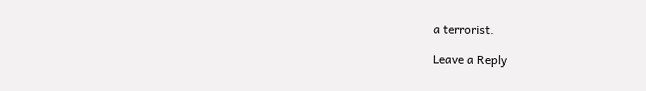a terrorist.

Leave a Reply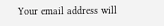Your email address will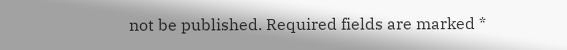not be published. Required fields are marked *